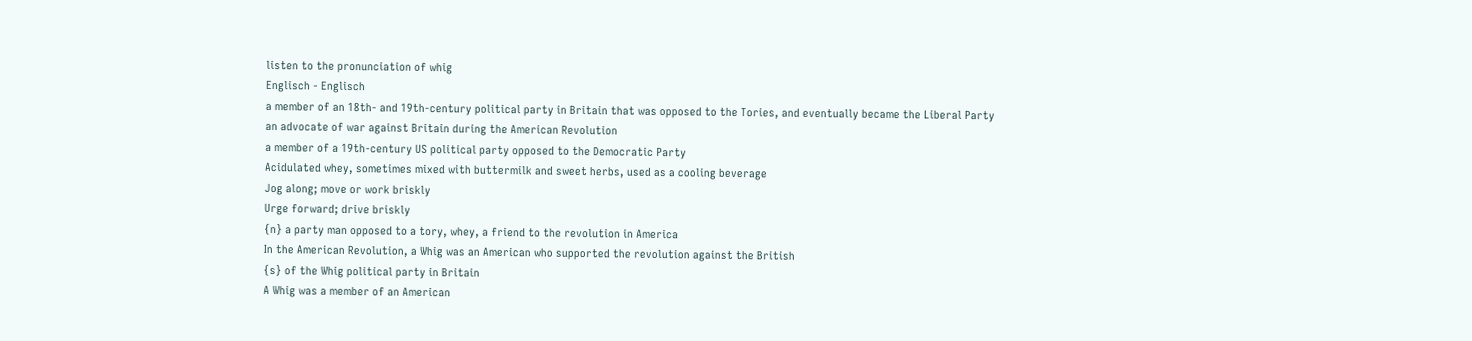listen to the pronunciation of whig
Englisch - Englisch
a member of an 18th- and 19th-century political party in Britain that was opposed to the Tories, and eventually became the Liberal Party
an advocate of war against Britain during the American Revolution
a member of a 19th-century US political party opposed to the Democratic Party
Acidulated whey, sometimes mixed with buttermilk and sweet herbs, used as a cooling beverage
Jog along; move or work briskly
Urge forward; drive briskly
{n} a party man opposed to a tory, whey, a friend to the revolution in America
In the American Revolution, a Whig was an American who supported the revolution against the British
{s} of the Whig political party in Britain
A Whig was a member of an American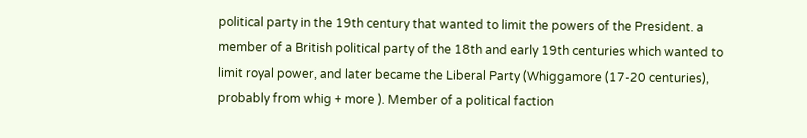political party in the 19th century that wanted to limit the powers of the President. a member of a British political party of the 18th and early 19th centuries which wanted to limit royal power, and later became the Liberal Party (Whiggamore (17-20 centuries), probably from whig + more ). Member of a political faction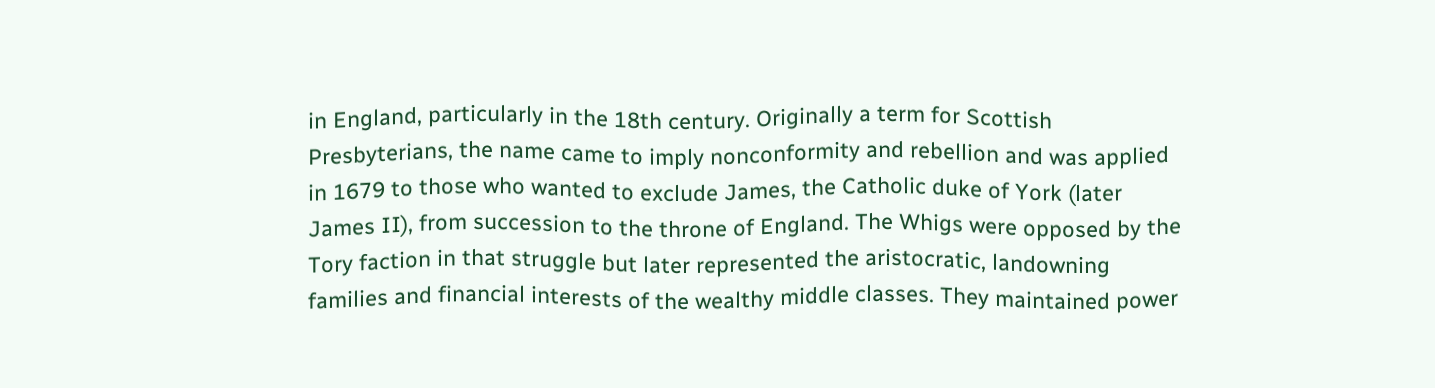in England, particularly in the 18th century. Originally a term for Scottish Presbyterians, the name came to imply nonconformity and rebellion and was applied in 1679 to those who wanted to exclude James, the Catholic duke of York (later James II), from succession to the throne of England. The Whigs were opposed by the Tory faction in that struggle but later represented the aristocratic, landowning families and financial interests of the wealthy middle classes. They maintained power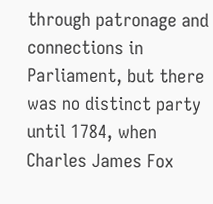through patronage and connections in Parliament, but there was no distinct party until 1784, when Charles James Fox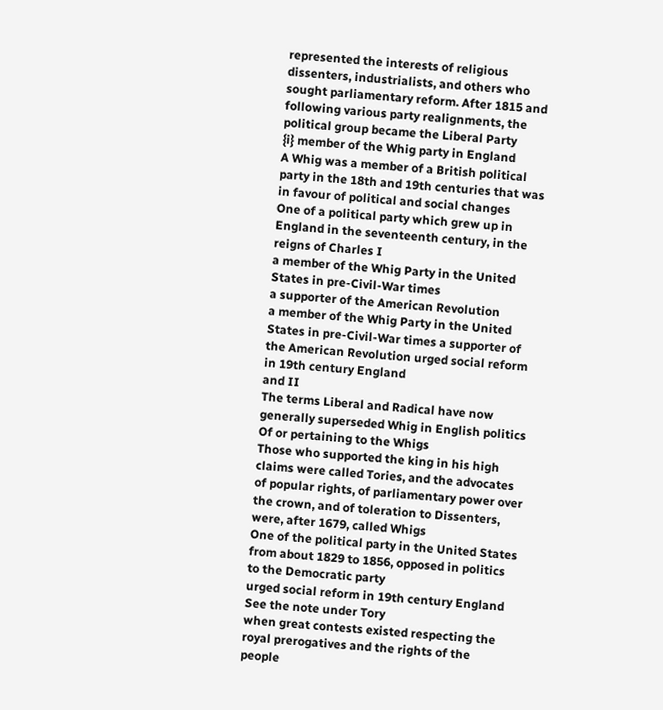represented the interests of religious dissenters, industrialists, and others who sought parliamentary reform. After 1815 and following various party realignments, the political group became the Liberal Party
{i} member of the Whig party in England
A Whig was a member of a British political party in the 18th and 19th centuries that was in favour of political and social changes
One of a political party which grew up in England in the seventeenth century, in the reigns of Charles I
a member of the Whig Party in the United States in pre-Civil-War times
a supporter of the American Revolution
a member of the Whig Party in the United States in pre-Civil-War times a supporter of the American Revolution urged social reform in 19th century England
and II
The terms Liberal and Radical have now generally superseded Whig in English politics
Of or pertaining to the Whigs
Those who supported the king in his high claims were called Tories, and the advocates of popular rights, of parliamentary power over the crown, and of toleration to Dissenters, were, after 1679, called Whigs
One of the political party in the United States from about 1829 to 1856, opposed in politics to the Democratic party
urged social reform in 19th century England
See the note under Tory
when great contests existed respecting the royal prerogatives and the rights of the people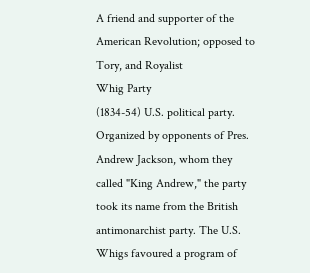A friend and supporter of the American Revolution; opposed to Tory, and Royalist
Whig Party
(1834-54) U.S. political party. Organized by opponents of Pres. Andrew Jackson, whom they called "King Andrew," the party took its name from the British antimonarchist party. The U.S. Whigs favoured a program of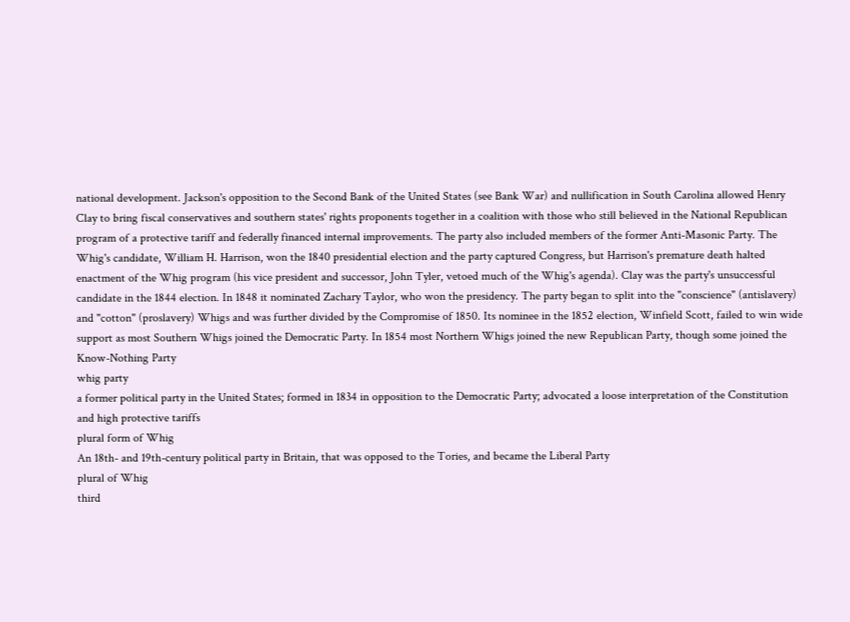national development. Jackson's opposition to the Second Bank of the United States (see Bank War) and nullification in South Carolina allowed Henry Clay to bring fiscal conservatives and southern states' rights proponents together in a coalition with those who still believed in the National Republican program of a protective tariff and federally financed internal improvements. The party also included members of the former Anti-Masonic Party. The Whig's candidate, William H. Harrison, won the 1840 presidential election and the party captured Congress, but Harrison's premature death halted enactment of the Whig program (his vice president and successor, John Tyler, vetoed much of the Whig's agenda). Clay was the party's unsuccessful candidate in the 1844 election. In 1848 it nominated Zachary Taylor, who won the presidency. The party began to split into the "conscience" (antislavery) and "cotton" (proslavery) Whigs and was further divided by the Compromise of 1850. Its nominee in the 1852 election, Winfield Scott, failed to win wide support as most Southern Whigs joined the Democratic Party. In 1854 most Northern Whigs joined the new Republican Party, though some joined the Know-Nothing Party
whig party
a former political party in the United States; formed in 1834 in opposition to the Democratic Party; advocated a loose interpretation of the Constitution and high protective tariffs
plural form of Whig
An 18th- and 19th-century political party in Britain, that was opposed to the Tories, and became the Liberal Party
plural of Whig
third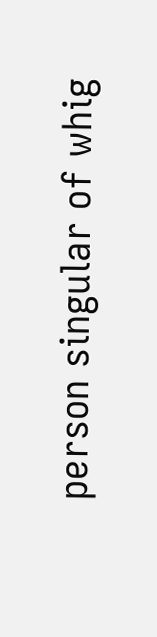person singular of whig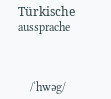Türkische aussprache



    /ˈhwəg/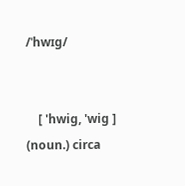/ˈhwɪɡ/


    [ 'hwig, 'wig ] (noun.) circa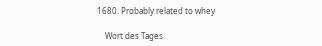1680. Probably related to whey

    Wort des Tages